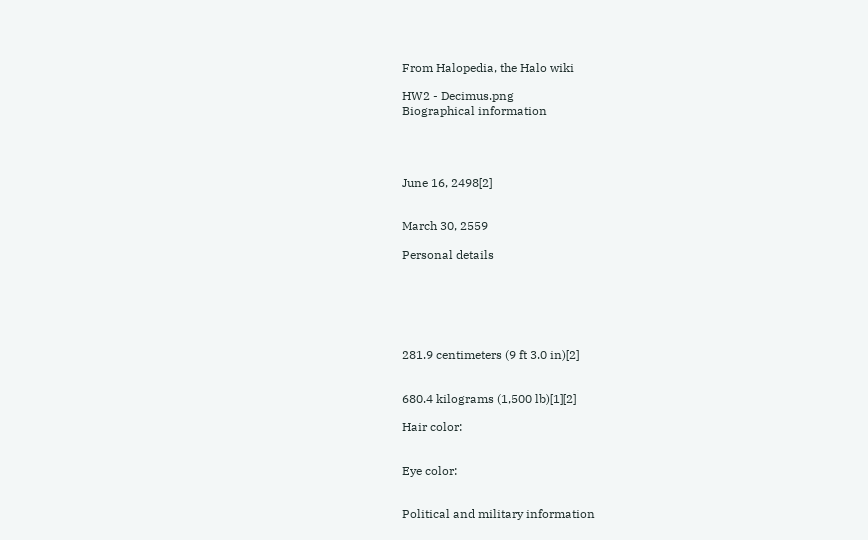From Halopedia, the Halo wiki

HW2 - Decimus.png
Biographical information




June 16, 2498[2]


March 30, 2559

Personal details






281.9 centimeters (9 ft 3.0 in)[2]


680.4 kilograms (1,500 lb)[1][2]

Hair color:


Eye color:


Political and military information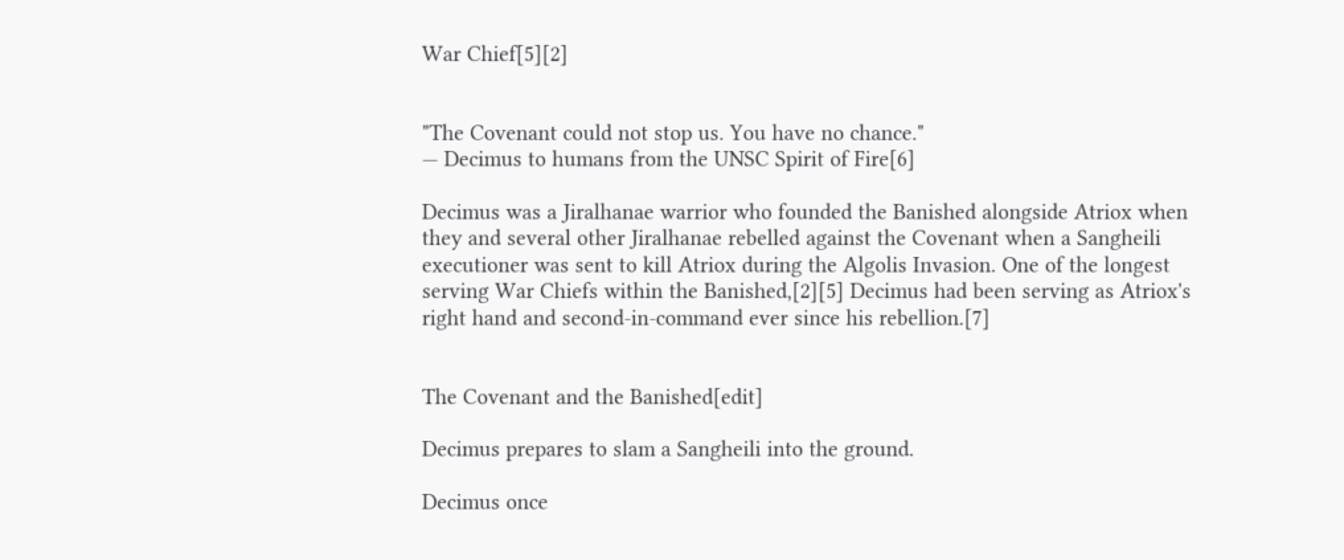War Chief[5][2]


"The Covenant could not stop us. You have no chance."
— Decimus to humans from the UNSC Spirit of Fire[6]

Decimus was a Jiralhanae warrior who founded the Banished alongside Atriox when they and several other Jiralhanae rebelled against the Covenant when a Sangheili executioner was sent to kill Atriox during the Algolis Invasion. One of the longest serving War Chiefs within the Banished,[2][5] Decimus had been serving as Atriox's right hand and second-in-command ever since his rebellion.[7]


The Covenant and the Banished[edit]

Decimus prepares to slam a Sangheili into the ground.

Decimus once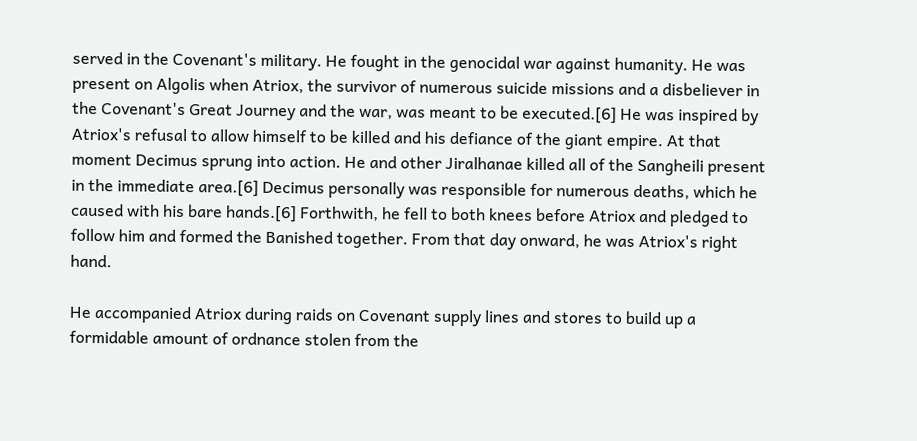served in the Covenant's military. He fought in the genocidal war against humanity. He was present on Algolis when Atriox, the survivor of numerous suicide missions and a disbeliever in the Covenant's Great Journey and the war, was meant to be executed.[6] He was inspired by Atriox's refusal to allow himself to be killed and his defiance of the giant empire. At that moment Decimus sprung into action. He and other Jiralhanae killed all of the Sangheili present in the immediate area.[6] Decimus personally was responsible for numerous deaths, which he caused with his bare hands.[6] Forthwith, he fell to both knees before Atriox and pledged to follow him and formed the Banished together. From that day onward, he was Atriox's right hand.

He accompanied Atriox during raids on Covenant supply lines and stores to build up a formidable amount of ordnance stolen from the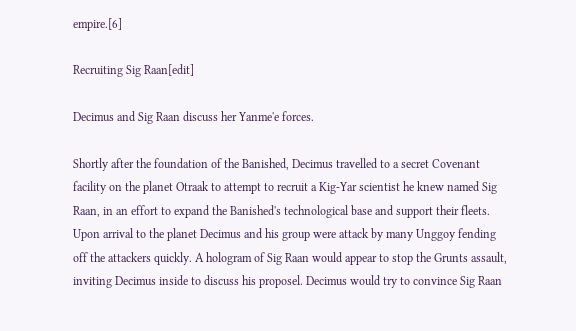empire.[6]

Recruiting Sig Raan[edit]

Decimus and Sig Raan discuss her Yanme'e forces.

Shortly after the foundation of the Banished, Decimus travelled to a secret Covenant facility on the planet Otraak to attempt to recruit a Kig-Yar scientist he knew named Sig Raan, in an effort to expand the Banished's technological base and support their fleets. Upon arrival to the planet Decimus and his group were attack by many Unggoy fending off the attackers quickly. A hologram of Sig Raan would appear to stop the Grunts assault, inviting Decimus inside to discuss his proposel. Decimus would try to convince Sig Raan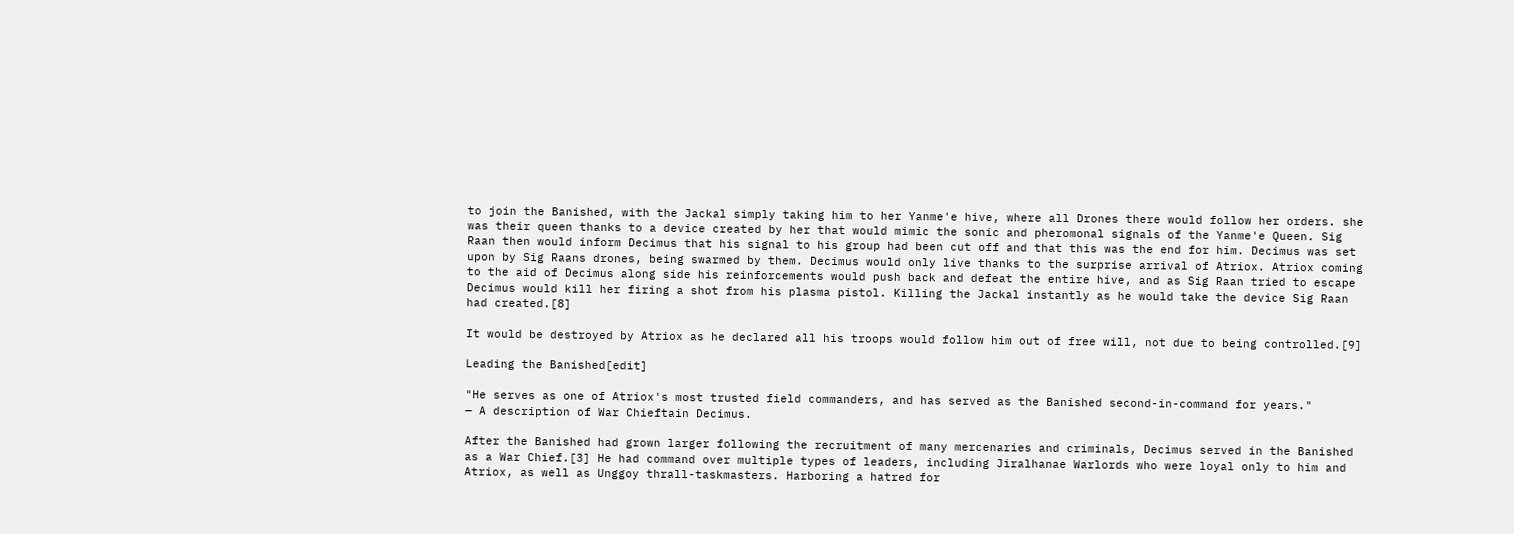to join the Banished, with the Jackal simply taking him to her Yanme'e hive, where all Drones there would follow her orders. she was their queen thanks to a device created by her that would mimic the sonic and pheromonal signals of the Yanme'e Queen. Sig Raan then would inform Decimus that his signal to his group had been cut off and that this was the end for him. Decimus was set upon by Sig Raans drones, being swarmed by them. Decimus would only live thanks to the surprise arrival of Atriox. Atriox coming to the aid of Decimus along side his reinforcements would push back and defeat the entire hive, and as Sig Raan tried to escape Decimus would kill her firing a shot from his plasma pistol. Killing the Jackal instantly as he would take the device Sig Raan had created.[8]

It would be destroyed by Atriox as he declared all his troops would follow him out of free will, not due to being controlled.[9]

Leading the Banished[edit]

"He serves as one of Atriox's most trusted field commanders, and has served as the Banished second-in-command for years."
— A description of War Chieftain Decimus.

After the Banished had grown larger following the recruitment of many mercenaries and criminals, Decimus served in the Banished as a War Chief.[3] He had command over multiple types of leaders, including Jiralhanae Warlords who were loyal only to him and Atriox, as well as Unggoy thrall-taskmasters. Harboring a hatred for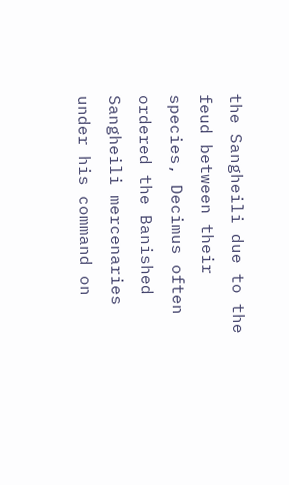the Sangheili due to the feud between their species, Decimus often ordered the Banished Sangheili mercenaries under his command on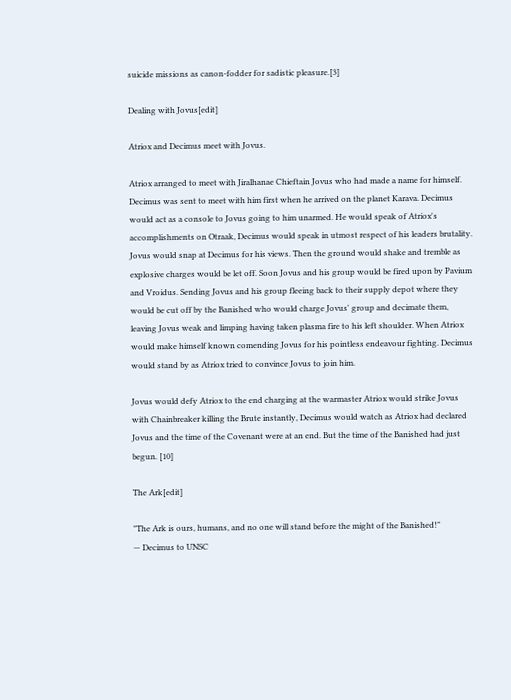suicide missions as canon-fodder for sadistic pleasure.[3]

Dealing with Jovus[edit]

Atriox and Decimus meet with Jovus.

Atriox arranged to meet with Jiralhanae Chieftain Jovus who had made a name for himself. Decimus was sent to meet with him first when he arrived on the planet Karava. Decimus would act as a console to Jovus going to him unarmed. He would speak of Atriox's accomplishments on Otraak, Decimus would speak in utmost respect of his leaders brutality. Jovus would snap at Decimus for his views. Then the ground would shake and tremble as explosive charges would be let off. Soon Jovus and his group would be fired upon by Pavium and Vroidus. Sending Jovus and his group fleeing back to their supply depot where they would be cut off by the Banished who would charge Jovus' group and decimate them, leaving Jovus weak and limping having taken plasma fire to his left shoulder. When Atriox would make himself known comending Jovus for his pointless endeavour fighting. Decimus would stand by as Atriox tried to convince Jovus to join him.

Jovus would defy Atriox to the end charging at the warmaster Atriox would strike Jovus with Chainbreaker killing the Brute instantly, Decimus would watch as Atriox had declared Jovus and the time of the Covenant were at an end. But the time of the Banished had just begun. [10]

The Ark[edit]

"The Ark is ours, humans, and no one will stand before the might of the Banished!"
— Decimus to UNSC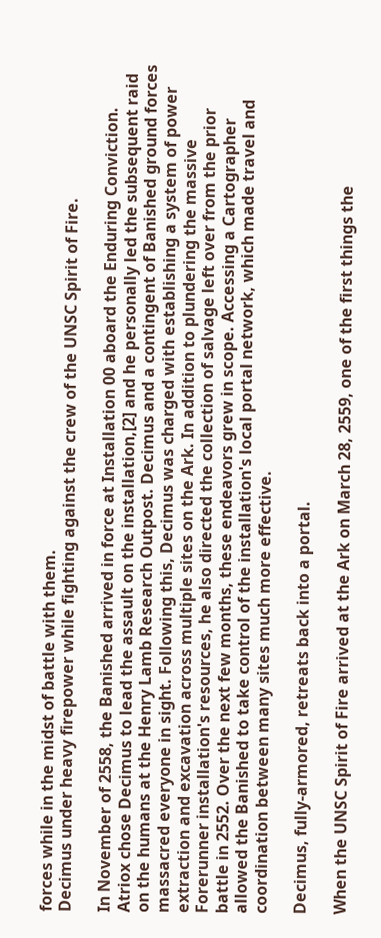forces while in the midst of battle with them.
Decimus under heavy firepower while fighting against the crew of the UNSC Spirit of Fire.

In November of 2558, the Banished arrived in force at Installation 00 aboard the Enduring Conviction. Atriox chose Decimus to lead the assault on the installation,[2] and he personally led the subsequent raid on the humans at the Henry Lamb Research Outpost. Decimus and a contingent of Banished ground forces massacred everyone in sight. Following this, Decimus was charged with establishing a system of power extraction and excavation across multiple sites on the Ark. In addition to plundering the massive Forerunner installation's resources, he also directed the collection of salvage left over from the prior battle in 2552. Over the next few months, these endeavors grew in scope. Accessing a Cartographer allowed the Banished to take control of the installation's local portal network, which made travel and coordination between many sites much more effective.

Decimus, fully-armored, retreats back into a portal.

When the UNSC Spirit of Fire arrived at the Ark on March 28, 2559, one of the first things the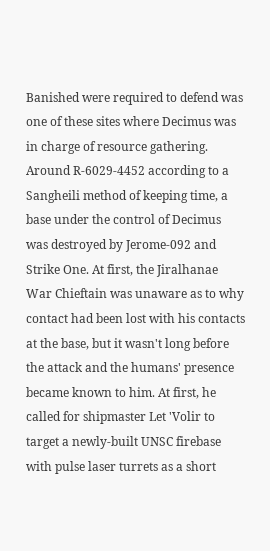Banished were required to defend was one of these sites where Decimus was in charge of resource gathering. Around R-6029-4452 according to a Sangheili method of keeping time, a base under the control of Decimus was destroyed by Jerome-092 and Strike One. At first, the Jiralhanae War Chieftain was unaware as to why contact had been lost with his contacts at the base, but it wasn't long before the attack and the humans' presence became known to him. At first, he called for shipmaster Let 'Volir to target a newly-built UNSC firebase with pulse laser turrets as a short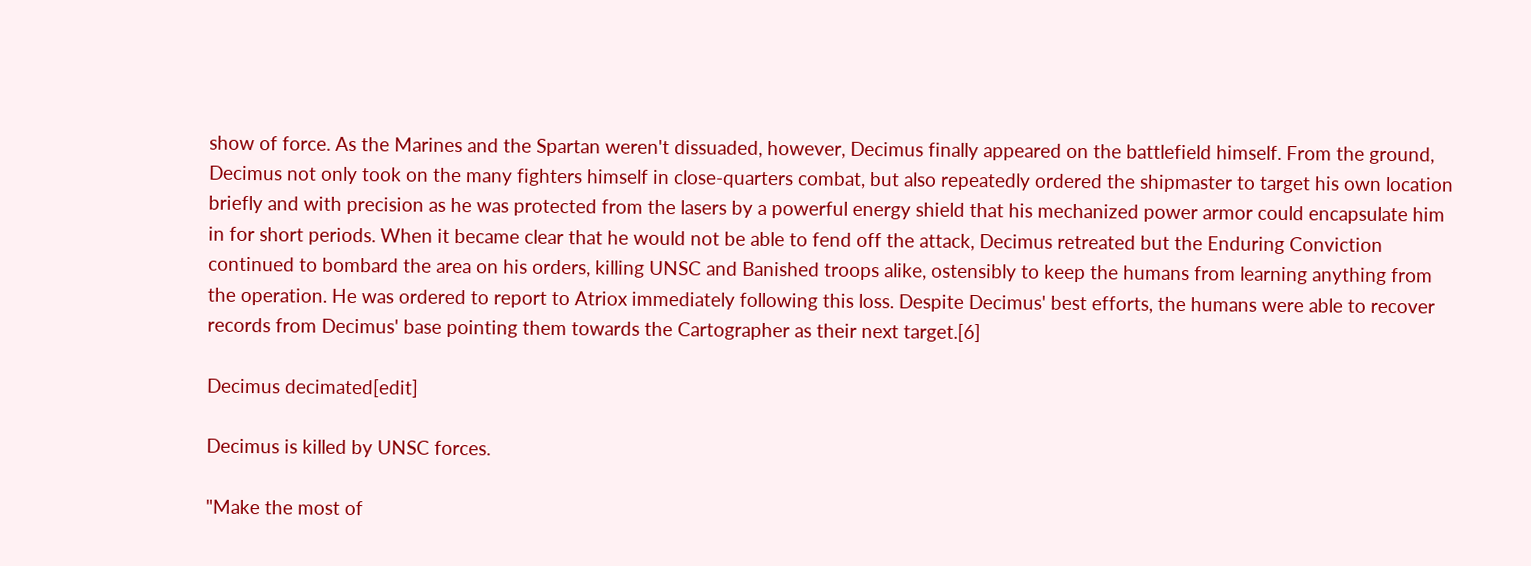show of force. As the Marines and the Spartan weren't dissuaded, however, Decimus finally appeared on the battlefield himself. From the ground, Decimus not only took on the many fighters himself in close-quarters combat, but also repeatedly ordered the shipmaster to target his own location briefly and with precision as he was protected from the lasers by a powerful energy shield that his mechanized power armor could encapsulate him in for short periods. When it became clear that he would not be able to fend off the attack, Decimus retreated but the Enduring Conviction continued to bombard the area on his orders, killing UNSC and Banished troops alike, ostensibly to keep the humans from learning anything from the operation. He was ordered to report to Atriox immediately following this loss. Despite Decimus' best efforts, the humans were able to recover records from Decimus' base pointing them towards the Cartographer as their next target.[6]

Decimus decimated[edit]

Decimus is killed by UNSC forces.

"Make the most of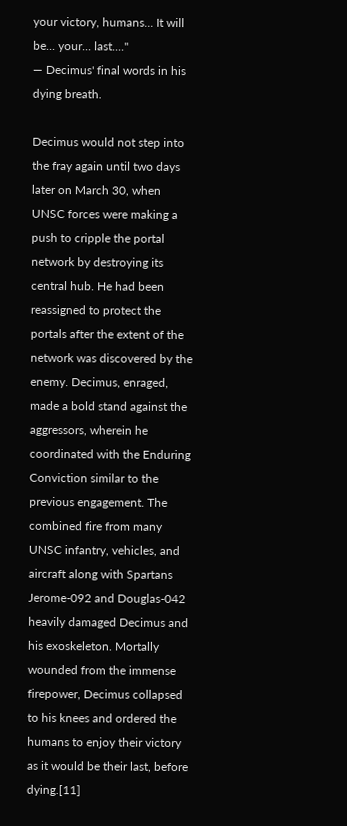your victory, humans... It will be... your... last...."
— Decimus' final words in his dying breath.

Decimus would not step into the fray again until two days later on March 30, when UNSC forces were making a push to cripple the portal network by destroying its central hub. He had been reassigned to protect the portals after the extent of the network was discovered by the enemy. Decimus, enraged, made a bold stand against the aggressors, wherein he coordinated with the Enduring Conviction similar to the previous engagement. The combined fire from many UNSC infantry, vehicles, and aircraft along with Spartans Jerome-092 and Douglas-042 heavily damaged Decimus and his exoskeleton. Mortally wounded from the immense firepower, Decimus collapsed to his knees and ordered the humans to enjoy their victory as it would be their last, before dying.[11]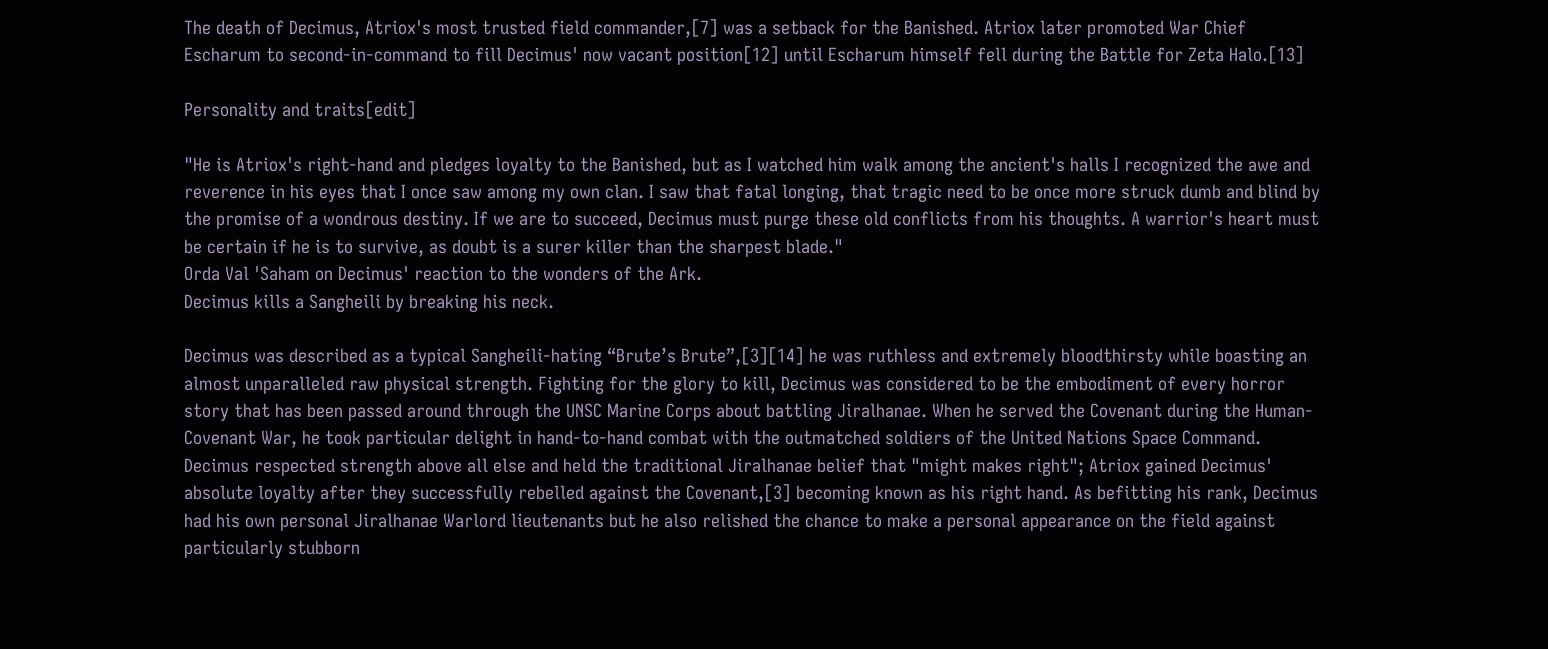The death of Decimus, Atriox's most trusted field commander,[7] was a setback for the Banished. Atriox later promoted War Chief Escharum to second-in-command to fill Decimus' now vacant position[12] until Escharum himself fell during the Battle for Zeta Halo.[13]

Personality and traits[edit]

"He is Atriox's right-hand and pledges loyalty to the Banished, but as I watched him walk among the ancient's halls I recognized the awe and reverence in his eyes that I once saw among my own clan. I saw that fatal longing, that tragic need to be once more struck dumb and blind by the promise of a wondrous destiny. If we are to succeed, Decimus must purge these old conflicts from his thoughts. A warrior's heart must be certain if he is to survive, as doubt is a surer killer than the sharpest blade."
Orda Val 'Saham on Decimus' reaction to the wonders of the Ark.
Decimus kills a Sangheili by breaking his neck.

Decimus was described as a typical Sangheili-hating “Brute’s Brute”,[3][14] he was ruthless and extremely bloodthirsty while boasting an almost unparalleled raw physical strength. Fighting for the glory to kill, Decimus was considered to be the embodiment of every horror story that has been passed around through the UNSC Marine Corps about battling Jiralhanae. When he served the Covenant during the Human-Covenant War, he took particular delight in hand-to-hand combat with the outmatched soldiers of the United Nations Space Command. Decimus respected strength above all else and held the traditional Jiralhanae belief that "might makes right"; Atriox gained Decimus' absolute loyalty after they successfully rebelled against the Covenant,[3] becoming known as his right hand. As befitting his rank, Decimus had his own personal Jiralhanae Warlord lieutenants but he also relished the chance to make a personal appearance on the field against particularly stubborn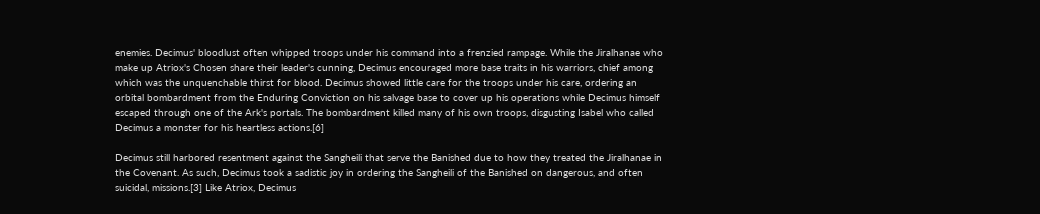enemies. Decimus' bloodlust often whipped troops under his command into a frenzied rampage. While the Jiralhanae who make up Atriox's Chosen share their leader's cunning, Decimus encouraged more base traits in his warriors, chief among which was the unquenchable thirst for blood. Decimus showed little care for the troops under his care, ordering an orbital bombardment from the Enduring Conviction on his salvage base to cover up his operations while Decimus himself escaped through one of the Ark's portals. The bombardment killed many of his own troops, disgusting Isabel who called Decimus a monster for his heartless actions.[6]

Decimus still harbored resentment against the Sangheili that serve the Banished due to how they treated the Jiralhanae in the Covenant. As such, Decimus took a sadistic joy in ordering the Sangheili of the Banished on dangerous, and often suicidal, missions.[3] Like Atriox, Decimus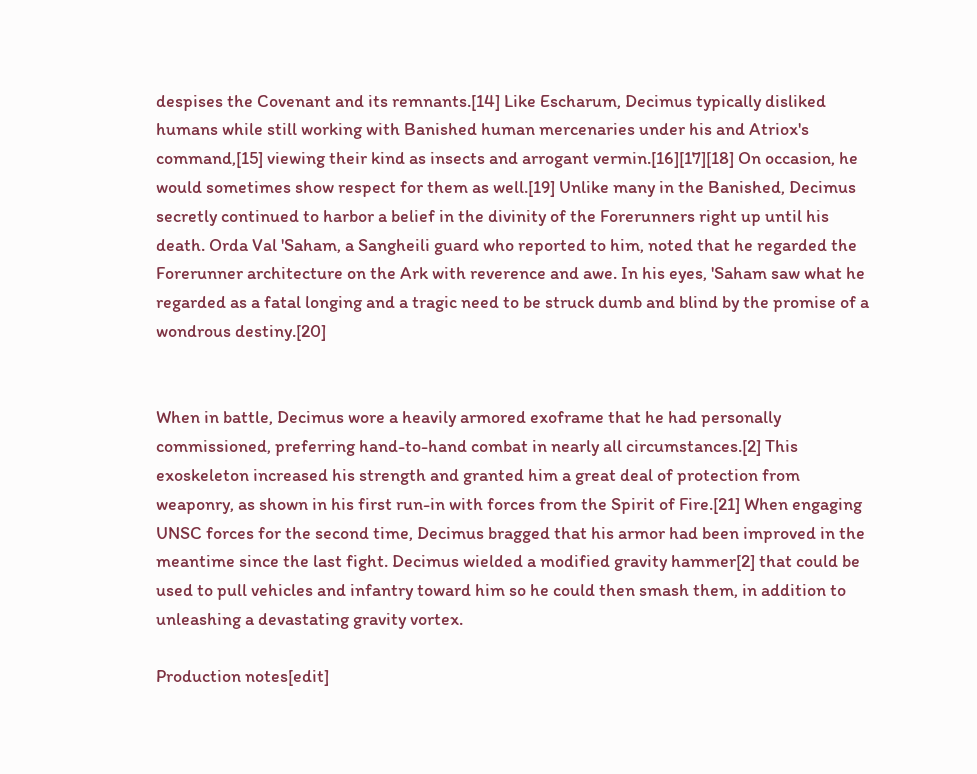despises the Covenant and its remnants.[14] Like Escharum, Decimus typically disliked humans while still working with Banished human mercenaries under his and Atriox's command,[15] viewing their kind as insects and arrogant vermin.[16][17][18] On occasion, he would sometimes show respect for them as well.[19] Unlike many in the Banished, Decimus secretly continued to harbor a belief in the divinity of the Forerunners right up until his death. Orda Val 'Saham, a Sangheili guard who reported to him, noted that he regarded the Forerunner architecture on the Ark with reverence and awe. In his eyes, 'Saham saw what he regarded as a fatal longing and a tragic need to be struck dumb and blind by the promise of a wondrous destiny.[20]


When in battle, Decimus wore a heavily armored exoframe that he had personally commissioned, preferring hand-to-hand combat in nearly all circumstances.[2] This exoskeleton increased his strength and granted him a great deal of protection from weaponry, as shown in his first run-in with forces from the Spirit of Fire.[21] When engaging UNSC forces for the second time, Decimus bragged that his armor had been improved in the meantime since the last fight. Decimus wielded a modified gravity hammer[2] that could be used to pull vehicles and infantry toward him so he could then smash them, in addition to unleashing a devastating gravity vortex.

Production notes[edit]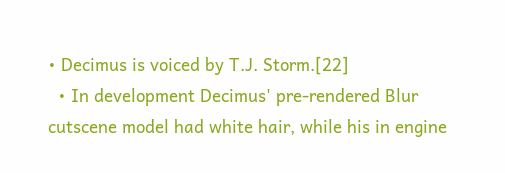• Decimus is voiced by T.J. Storm.[22]
  • In development Decimus' pre-rendered Blur cutscene model had white hair, while his in engine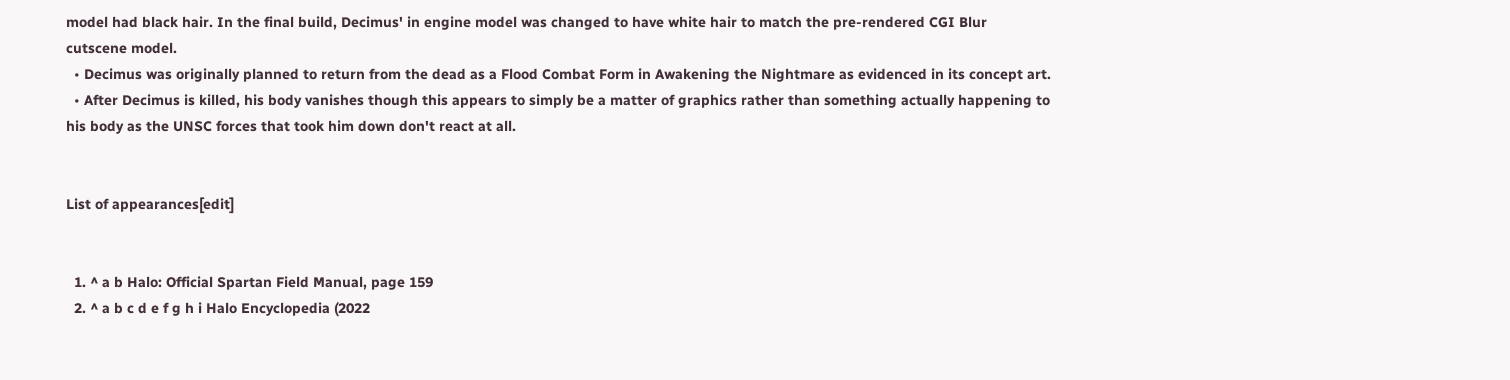model had black hair. In the final build, Decimus' in engine model was changed to have white hair to match the pre-rendered CGI Blur cutscene model.
  • Decimus was originally planned to return from the dead as a Flood Combat Form in Awakening the Nightmare as evidenced in its concept art.
  • After Decimus is killed, his body vanishes though this appears to simply be a matter of graphics rather than something actually happening to his body as the UNSC forces that took him down don't react at all.


List of appearances[edit]


  1. ^ a b Halo: Official Spartan Field Manual, page 159
  2. ^ a b c d e f g h i Halo Encyclopedia (2022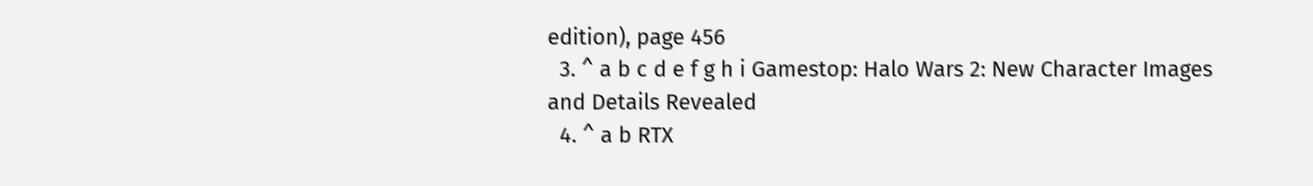edition), page 456
  3. ^ a b c d e f g h i Gamestop: Halo Wars 2: New Character Images and Details Revealed
  4. ^ a b RTX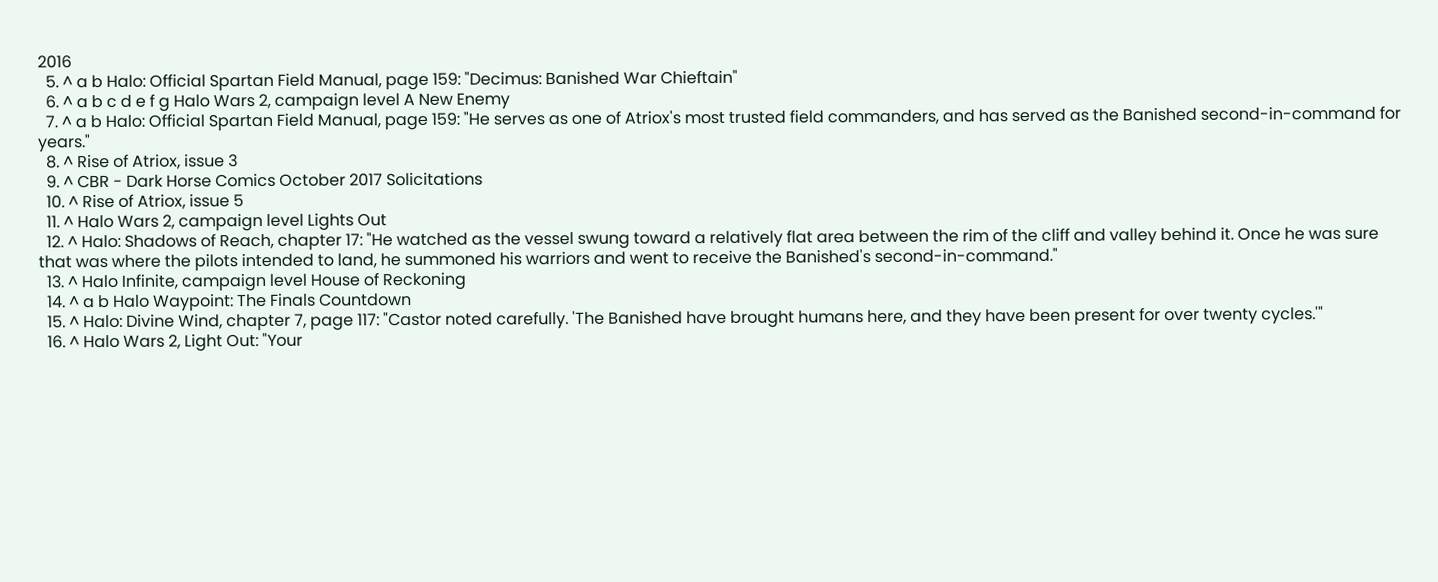2016
  5. ^ a b Halo: Official Spartan Field Manual, page 159: "Decimus: Banished War Chieftain"
  6. ^ a b c d e f g Halo Wars 2, campaign level A New Enemy
  7. ^ a b Halo: Official Spartan Field Manual, page 159: "He serves as one of Atriox's most trusted field commanders, and has served as the Banished second-in-command for years."
  8. ^ Rise of Atriox, issue 3
  9. ^ CBR - Dark Horse Comics October 2017 Solicitations
  10. ^ Rise of Atriox, issue 5
  11. ^ Halo Wars 2, campaign level Lights Out
  12. ^ Halo: Shadows of Reach, chapter 17: "He watched as the vessel swung toward a relatively flat area between the rim of the cliff and valley behind it. Once he was sure that was where the pilots intended to land, he summoned his warriors and went to receive the Banished's second-in-command."
  13. ^ Halo Infinite, campaign level House of Reckoning
  14. ^ a b Halo Waypoint: The Finals Countdown
  15. ^ Halo: Divine Wind, chapter 7, page 117: "Castor noted carefully. 'The Banished have brought humans here, and they have been present for over twenty cycles.'"
  16. ^ Halo Wars 2, Light Out: "Your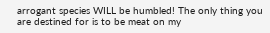arrogant species WILL be humbled! The only thing you are destined for is to be meat on my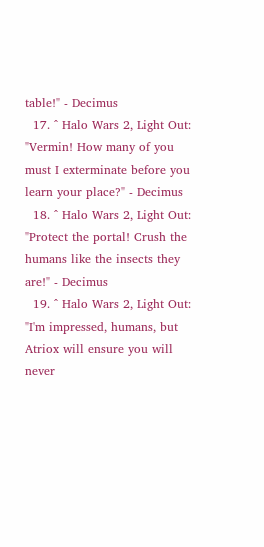table!" - Decimus
  17. ^ Halo Wars 2, Light Out: "Vermin! How many of you must I exterminate before you learn your place?" - Decimus
  18. ^ Halo Wars 2, Light Out: "Protect the portal! Crush the humans like the insects they are!" - Decimus
  19. ^ Halo Wars 2, Light Out: "I'm impressed, humans, but Atriox will ensure you will never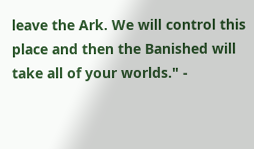leave the Ark. We will control this place and then the Banished will take all of your worlds." -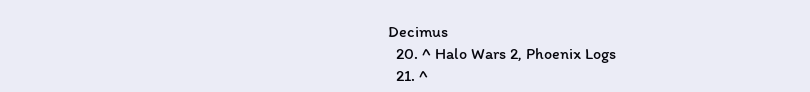Decimus
  20. ^ Halo Wars 2, Phoenix Logs
  21. ^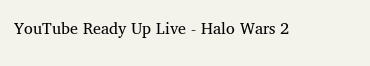YouTube Ready Up Live - Halo Wars 2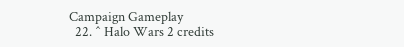Campaign Gameplay
  22. ^ Halo Wars 2 credits